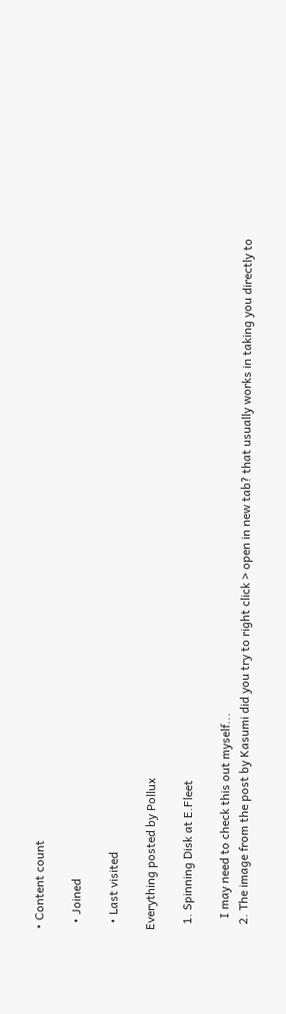• Content count

  • Joined

  • Last visited

Everything posted by Pollux

  1. Spinning Disk at E.Fleet

    I may need to check this out myself...
  2. The image from the post by Kasumi did you try to right click > open in new tab? that usually works in taking you directly to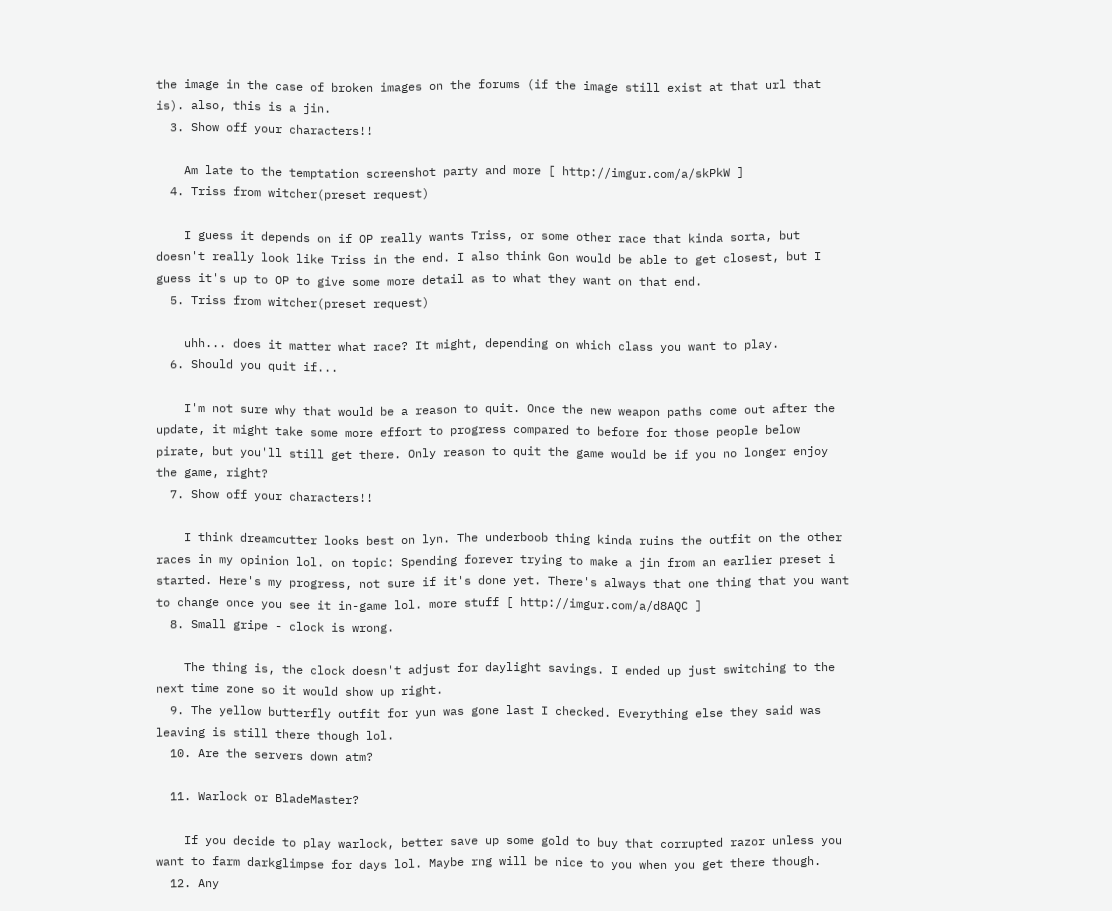the image in the case of broken images on the forums (if the image still exist at that url that is). also, this is a jin.
  3. Show off your characters!!

    Am late to the temptation screenshot party and more [ http://imgur.com/a/skPkW ]
  4. Triss from witcher(preset request)

    I guess it depends on if OP really wants Triss, or some other race that kinda sorta, but doesn't really look like Triss in the end. I also think Gon would be able to get closest, but I guess it's up to OP to give some more detail as to what they want on that end.
  5. Triss from witcher(preset request)

    uhh... does it matter what race? It might, depending on which class you want to play.
  6. Should you quit if...

    I'm not sure why that would be a reason to quit. Once the new weapon paths come out after the update, it might take some more effort to progress compared to before for those people below pirate, but you'll still get there. Only reason to quit the game would be if you no longer enjoy the game, right?
  7. Show off your characters!!

    I think dreamcutter looks best on lyn. The underboob thing kinda ruins the outfit on the other races in my opinion lol. on topic: Spending forever trying to make a jin from an earlier preset i started. Here's my progress, not sure if it's done yet. There's always that one thing that you want to change once you see it in-game lol. more stuff [ http://imgur.com/a/d8AQC ]
  8. Small gripe - clock is wrong.

    The thing is, the clock doesn't adjust for daylight savings. I ended up just switching to the next time zone so it would show up right.
  9. The yellow butterfly outfit for yun was gone last I checked. Everything else they said was leaving is still there though lol.
  10. Are the servers down atm?

  11. Warlock or BladeMaster?

    If you decide to play warlock, better save up some gold to buy that corrupted razor unless you want to farm darkglimpse for days lol. Maybe rng will be nice to you when you get there though.
  12. Any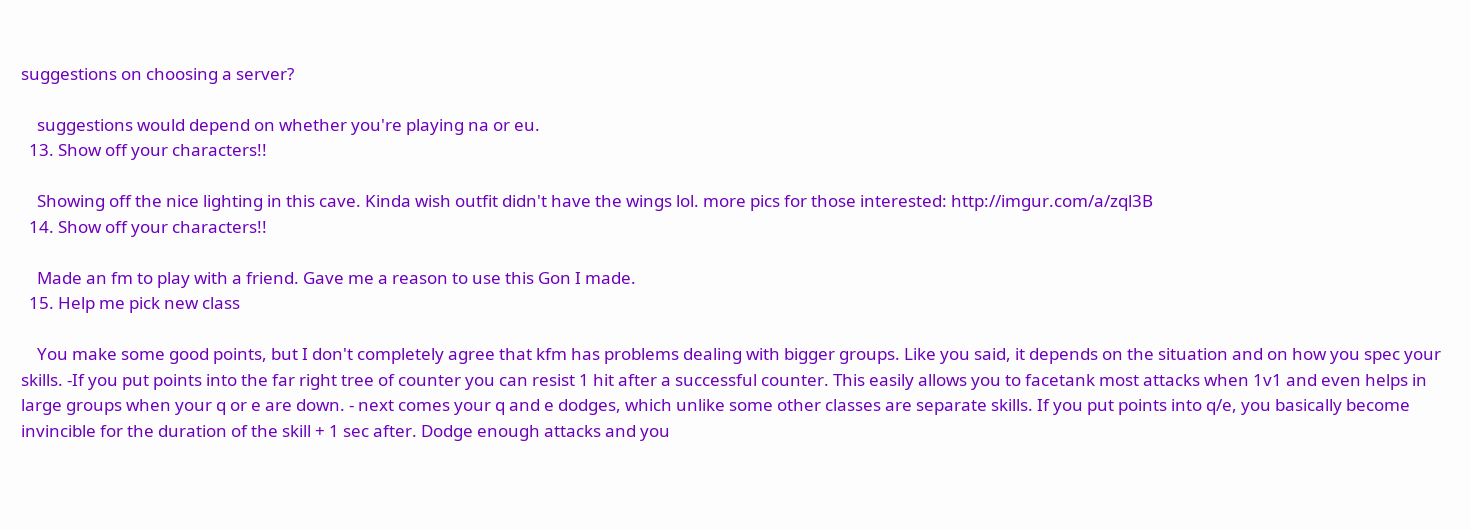suggestions on choosing a server?

    suggestions would depend on whether you're playing na or eu.
  13. Show off your characters!!

    Showing off the nice lighting in this cave. Kinda wish outfit didn't have the wings lol. more pics for those interested: http://imgur.com/a/zql3B
  14. Show off your characters!!

    Made an fm to play with a friend. Gave me a reason to use this Gon I made.
  15. Help me pick new class

    You make some good points, but I don't completely agree that kfm has problems dealing with bigger groups. Like you said, it depends on the situation and on how you spec your skills. -If you put points into the far right tree of counter you can resist 1 hit after a successful counter. This easily allows you to facetank most attacks when 1v1 and even helps in large groups when your q or e are down. - next comes your q and e dodges, which unlike some other classes are separate skills. If you put points into q/e, you basically become invincible for the duration of the skill + 1 sec after. Dodge enough attacks and you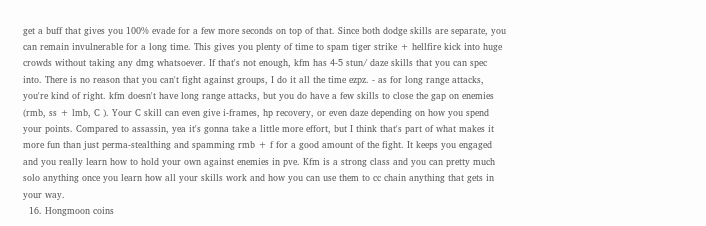get a buff that gives you 100% evade for a few more seconds on top of that. Since both dodge skills are separate, you can remain invulnerable for a long time. This gives you plenty of time to spam tiger strike + hellfire kick into huge crowds without taking any dmg whatsoever. If that's not enough, kfm has 4-5 stun/ daze skills that you can spec into. There is no reason that you can't fight against groups, I do it all the time ezpz. - as for long range attacks, you're kind of right. kfm doesn't have long range attacks, but you do have a few skills to close the gap on enemies (rmb, ss + lmb, C ). Your C skill can even give i-frames, hp recovery, or even daze depending on how you spend your points. Compared to assassin, yea it's gonna take a little more effort, but I think that's part of what makes it more fun than just perma-stealthing and spamming rmb + f for a good amount of the fight. It keeps you engaged and you really learn how to hold your own against enemies in pve. Kfm is a strong class and you can pretty much solo anything once you learn how all your skills work and how you can use them to cc chain anything that gets in your way.
  16. Hongmoon coins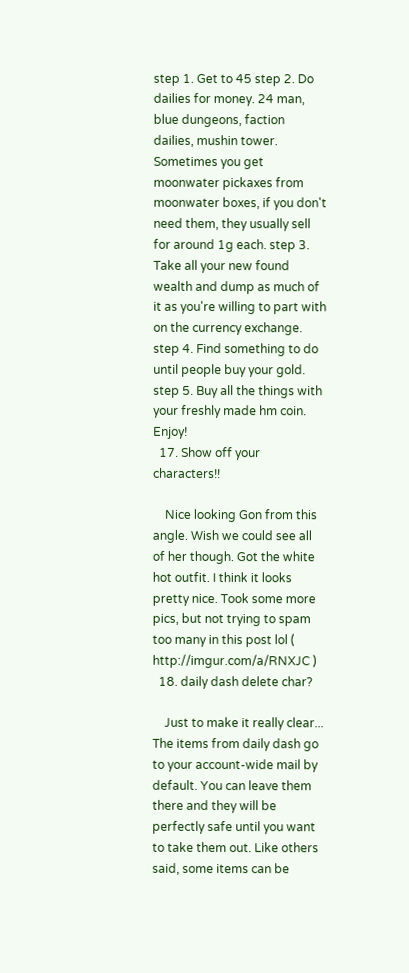step 1. Get to 45 step 2. Do dailies for money. 24 man, blue dungeons, faction dailies, mushin tower. Sometimes you get moonwater pickaxes from moonwater boxes, if you don't need them, they usually sell for around 1g each. step 3. Take all your new found wealth and dump as much of it as you're willing to part with on the currency exchange. step 4. Find something to do until people buy your gold. step 5. Buy all the things with your freshly made hm coin. Enjoy!
  17. Show off your characters!!

    Nice looking Gon from this angle. Wish we could see all of her though. Got the white hot outfit. I think it looks pretty nice. Took some more pics, but not trying to spam too many in this post lol ( http://imgur.com/a/RNXJC )
  18. daily dash delete char?

    Just to make it really clear... The items from daily dash go to your account-wide mail by default. You can leave them there and they will be perfectly safe until you want to take them out. Like others said, some items can be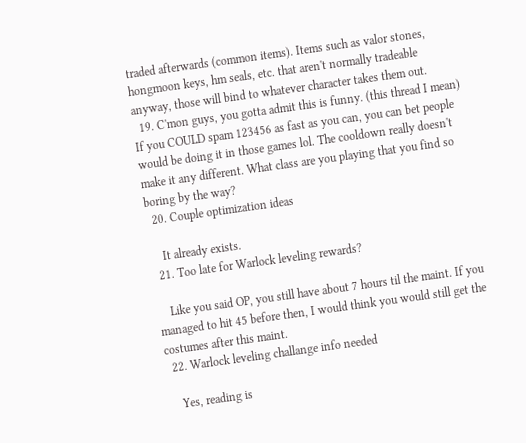traded afterwards (common items). Items such as valor stones, hongmoon keys, hm seals, etc. that aren't normally tradeable anyway, those will bind to whatever character takes them out.
  19. C'mon guys, you gotta admit this is funny. (this thread I mean) If you COULD spam 123456 as fast as you can, you can bet people would be doing it in those games lol. The cooldown really doesn't make it any different. What class are you playing that you find so boring by the way?
  20. Couple optimization ideas

    It already exists.
  21. Too late for Warlock leveling rewards?

    Like you said OP, you still have about 7 hours til the maint. If you managed to hit 45 before then, I would think you would still get the costumes after this maint.
  22. Warlock leveling challange info needed

    Yes, reading is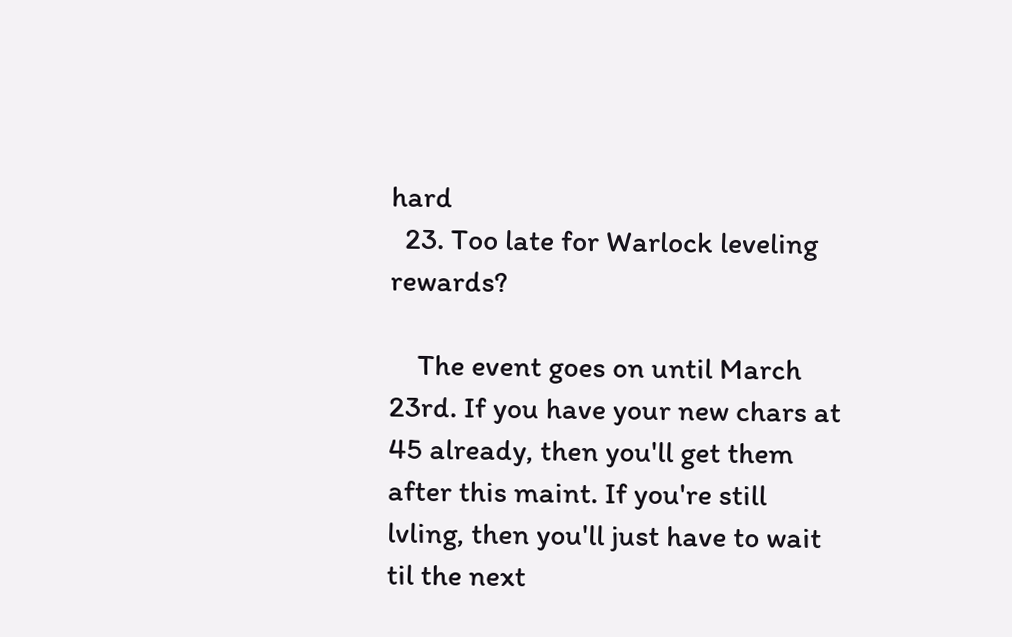hard
  23. Too late for Warlock leveling rewards?

    The event goes on until March 23rd. If you have your new chars at 45 already, then you'll get them after this maint. If you're still lvling, then you'll just have to wait til the next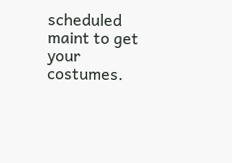scheduled maint to get your costumes.